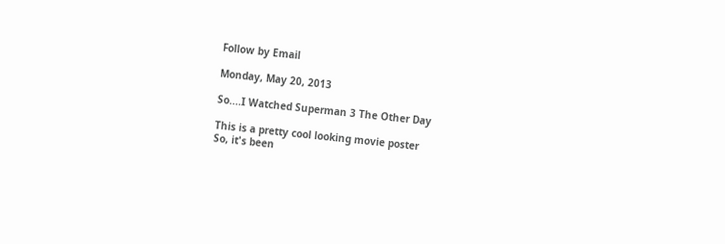Follow by Email

Monday, May 20, 2013

So....I Watched Superman 3 The Other Day

This is a pretty cool looking movie poster
So, it's been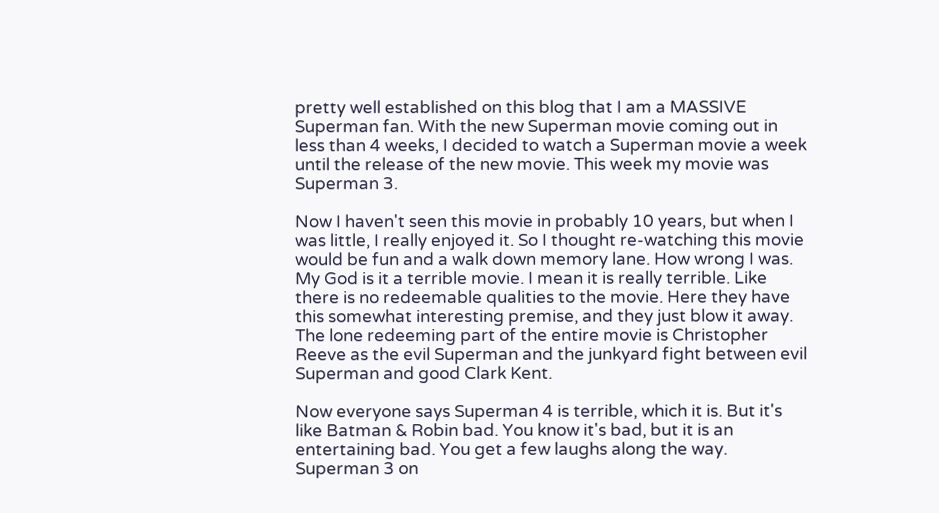pretty well established on this blog that I am a MASSIVE Superman fan. With the new Superman movie coming out in less than 4 weeks, I decided to watch a Superman movie a week until the release of the new movie. This week my movie was Superman 3.

Now I haven't seen this movie in probably 10 years, but when I was little, I really enjoyed it. So I thought re-watching this movie would be fun and a walk down memory lane. How wrong I was. My God is it a terrible movie. I mean it is really terrible. Like there is no redeemable qualities to the movie. Here they have this somewhat interesting premise, and they just blow it away. The lone redeeming part of the entire movie is Christopher Reeve as the evil Superman and the junkyard fight between evil Superman and good Clark Kent.

Now everyone says Superman 4 is terrible, which it is. But it's like Batman & Robin bad. You know it's bad, but it is an entertaining bad. You get a few laughs along the way. Superman 3 on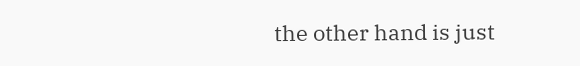the other hand is just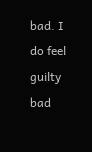bad. I do feel guilty bad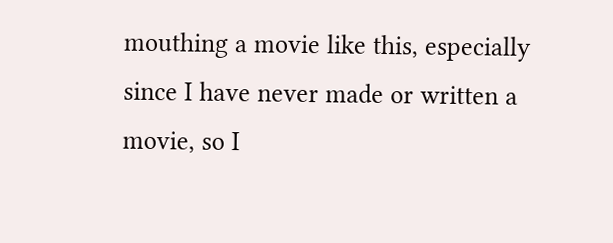mouthing a movie like this, especially since I have never made or written a movie, so I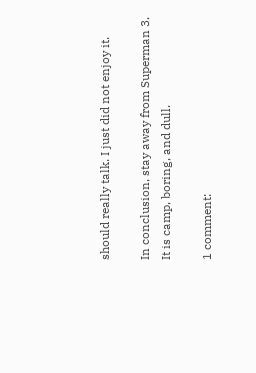should really talk. I just did not enjoy it.

In conclusion, stay away from Superman 3. It is camp, boring, and dull.

1 comment: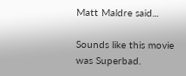Matt Maldre said...

Sounds like this movie was Superbad.